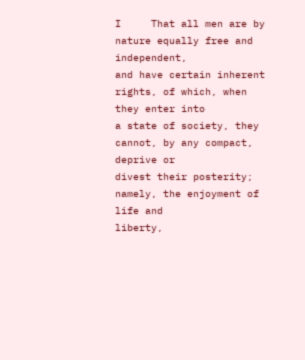I     That all men are by nature equally free and independent,
and have certain inherent rights, of which, when they enter into
a state of society, they cannot, by any compact, deprive or
divest their posterity; namely, the enjoyment of life and
liberty,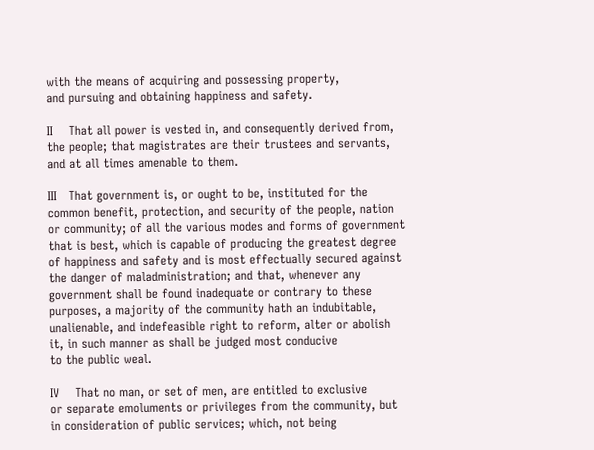with the means of acquiring and possessing property,
and pursuing and obtaining happiness and safety.

II    That all power is vested in, and consequently derived from,
the people; that magistrates are their trustees and servants,
and at all times amenable to them.

III   That government is, or ought to be, instituted for the
common benefit, protection, and security of the people, nation
or community; of all the various modes and forms of government
that is best, which is capable of producing the greatest degree
of happiness and safety and is most effectually secured against
the danger of maladministration; and that, whenever any
government shall be found inadequate or contrary to these
purposes, a majority of the community hath an indubitable,
unalienable, and indefeasible right to reform, alter or abolish
it, in such manner as shall be judged most conducive
to the public weal.

IV    That no man, or set of men, are entitled to exclusive
or separate emoluments or privileges from the community, but
in consideration of public services; which, not being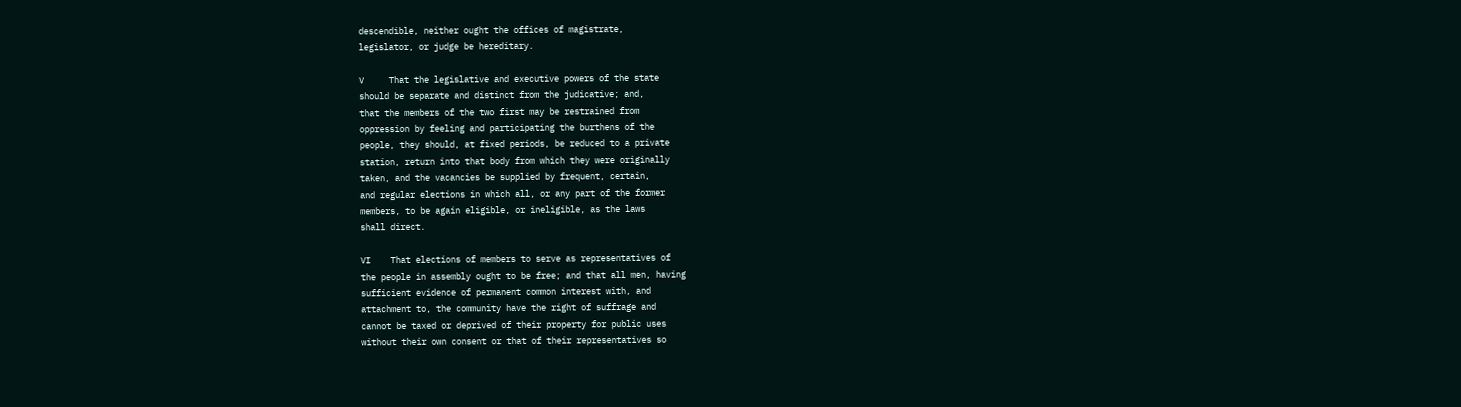descendible, neither ought the offices of magistrate,
legislator, or judge be hereditary.

V     That the legislative and executive powers of the state
should be separate and distinct from the judicative; and,
that the members of the two first may be restrained from
oppression by feeling and participating the burthens of the
people, they should, at fixed periods, be reduced to a private
station, return into that body from which they were originally
taken, and the vacancies be supplied by frequent, certain,
and regular elections in which all, or any part of the former
members, to be again eligible, or ineligible, as the laws
shall direct.

VI    That elections of members to serve as representatives of
the people in assembly ought to be free; and that all men, having
sufficient evidence of permanent common interest with, and
attachment to, the community have the right of suffrage and
cannot be taxed or deprived of their property for public uses
without their own consent or that of their representatives so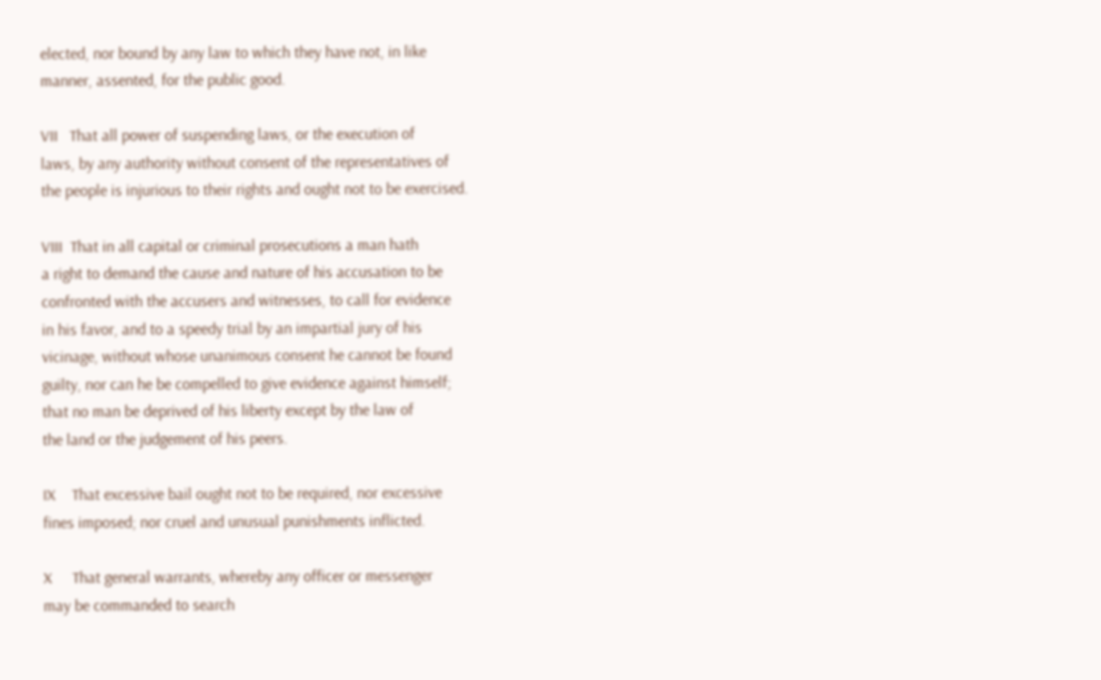elected, nor bound by any law to which they have not, in like
manner, assented, for the public good.

VII   That all power of suspending laws, or the execution of
laws, by any authority without consent of the representatives of
the people is injurious to their rights and ought not to be exercised.

VIII  That in all capital or criminal prosecutions a man hath
a right to demand the cause and nature of his accusation to be
confronted with the accusers and witnesses, to call for evidence
in his favor, and to a speedy trial by an impartial jury of his
vicinage, without whose unanimous consent he cannot be found
guilty, nor can he be compelled to give evidence against himself;
that no man be deprived of his liberty except by the law of
the land or the judgement of his peers.

IX    That excessive bail ought not to be required, nor excessive
fines imposed; nor cruel and unusual punishments inflicted.

X     That general warrants, whereby any officer or messenger
may be commanded to search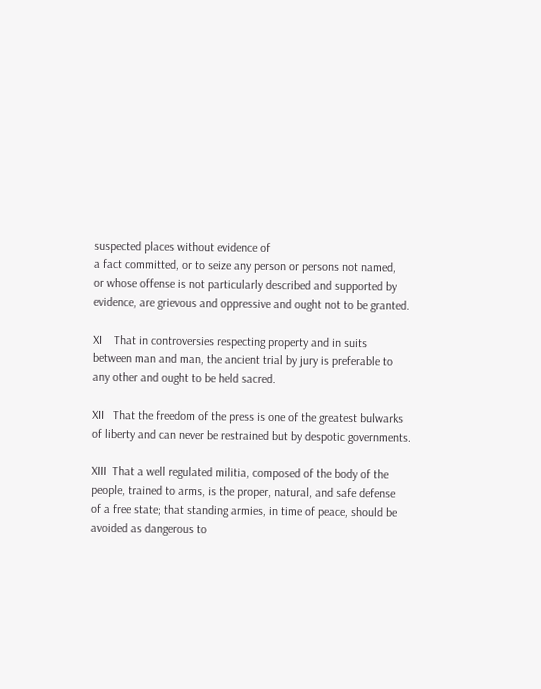suspected places without evidence of
a fact committed, or to seize any person or persons not named,
or whose offense is not particularly described and supported by
evidence, are grievous and oppressive and ought not to be granted.

XI    That in controversies respecting property and in suits
between man and man, the ancient trial by jury is preferable to
any other and ought to be held sacred.

XII   That the freedom of the press is one of the greatest bulwarks
of liberty and can never be restrained but by despotic governments.

XIII  That a well regulated militia, composed of the body of the
people, trained to arms, is the proper, natural, and safe defense
of a free state; that standing armies, in time of peace, should be
avoided as dangerous to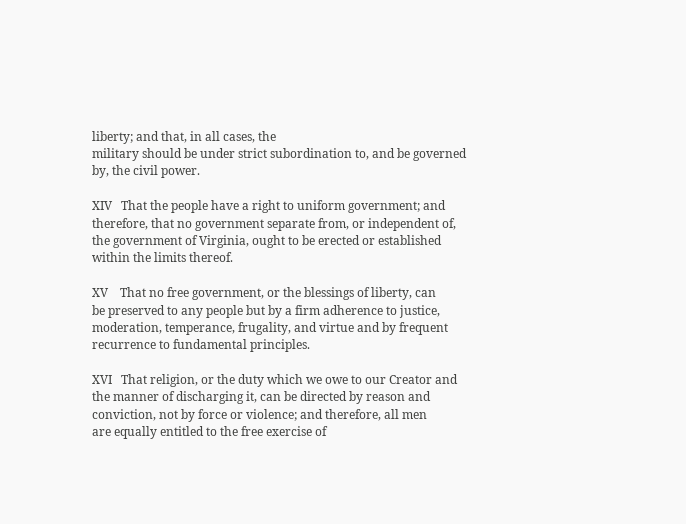liberty; and that, in all cases, the
military should be under strict subordination to, and be governed
by, the civil power.

XIV   That the people have a right to uniform government; and
therefore, that no government separate from, or independent of,
the government of Virginia, ought to be erected or established
within the limits thereof.

XV    That no free government, or the blessings of liberty, can
be preserved to any people but by a firm adherence to justice,
moderation, temperance, frugality, and virtue and by frequent
recurrence to fundamental principles.

XVI   That religion, or the duty which we owe to our Creator and
the manner of discharging it, can be directed by reason and
conviction, not by force or violence; and therefore, all men
are equally entitled to the free exercise of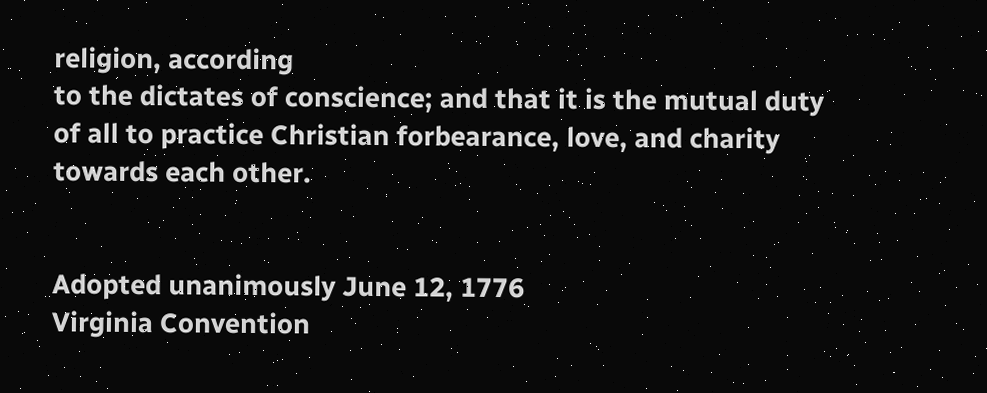religion, according
to the dictates of conscience; and that it is the mutual duty
of all to practice Christian forbearance, love, and charity
towards each other.


Adopted unanimously June 12, 1776
Virginia Convention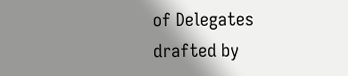of Delegates
drafted by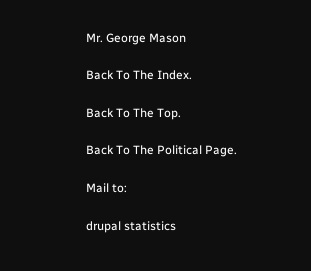Mr. George Mason

Back To The Index.

Back To The Top.

Back To The Political Page.

Mail to:

drupal statistics